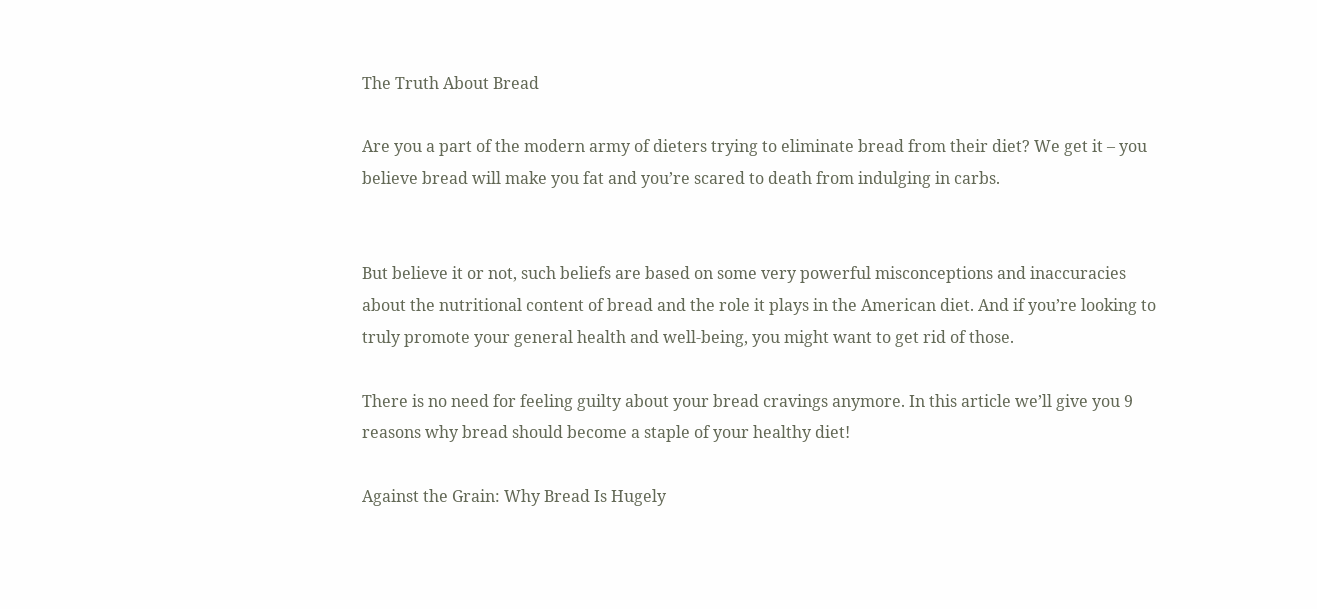The Truth About Bread

Are you a part of the modern army of dieters trying to eliminate bread from their diet? We get it – you believe bread will make you fat and you’re scared to death from indulging in carbs.


But believe it or not, such beliefs are based on some very powerful misconceptions and inaccuracies about the nutritional content of bread and the role it plays in the American diet. And if you’re looking to truly promote your general health and well-being, you might want to get rid of those.

There is no need for feeling guilty about your bread cravings anymore. In this article we’ll give you 9 reasons why bread should become a staple of your healthy diet!

Against the Grain: Why Bread Is Hugely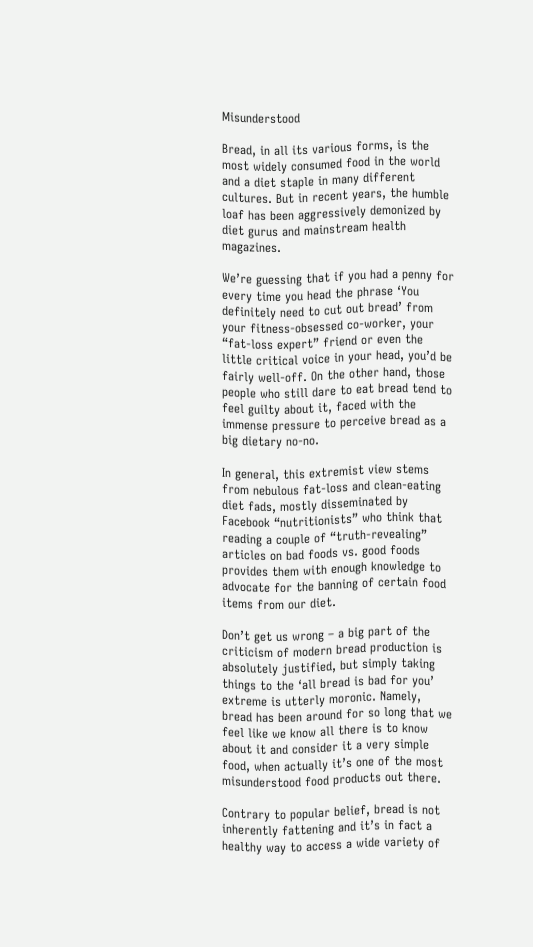Misunderstood

Bread, in all its various forms, is the most widely consumed food in the world and a diet staple in many different cultures. But in recent years, the humble loaf has been aggressively demonized by diet gurus and mainstream health magazines.

We’re guessing that if you had a penny for every time you head the phrase ‘You definitely need to cut out bread’ from your fitness-obsessed co-worker, your “fat-loss expert” friend or even the little critical voice in your head, you’d be fairly well-off. On the other hand, those people who still dare to eat bread tend to feel guilty about it, faced with the immense pressure to perceive bread as a big dietary no-no.

In general, this extremist view stems from nebulous fat-loss and clean-eating diet fads, mostly disseminated by Facebook “nutritionists” who think that reading a couple of “truth-revealing” articles on bad foods vs. good foods provides them with enough knowledge to advocate for the banning of certain food items from our diet.

Don’t get us wrong – a big part of the criticism of modern bread production is absolutely justified, but simply taking things to the ‘all bread is bad for you’ extreme is utterly moronic. Namely, bread has been around for so long that we feel like we know all there is to know about it and consider it a very simple food, when actually it’s one of the most misunderstood food products out there.

Contrary to popular belief, bread is not inherently fattening and it’s in fact a healthy way to access a wide variety of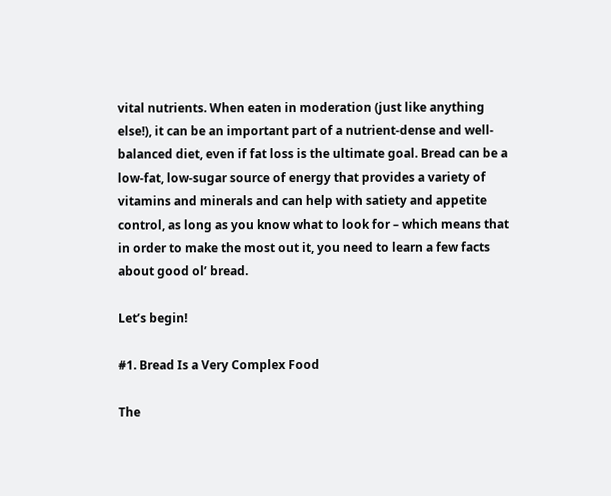vital nutrients. When eaten in moderation (just like anything else!), it can be an important part of a nutrient-dense and well-balanced diet, even if fat loss is the ultimate goal. Bread can be a low-fat, low-sugar source of energy that provides a variety of vitamins and minerals and can help with satiety and appetite control, as long as you know what to look for – which means that in order to make the most out it, you need to learn a few facts about good ol’ bread.

Let’s begin!

#1. Bread Is a Very Complex Food

The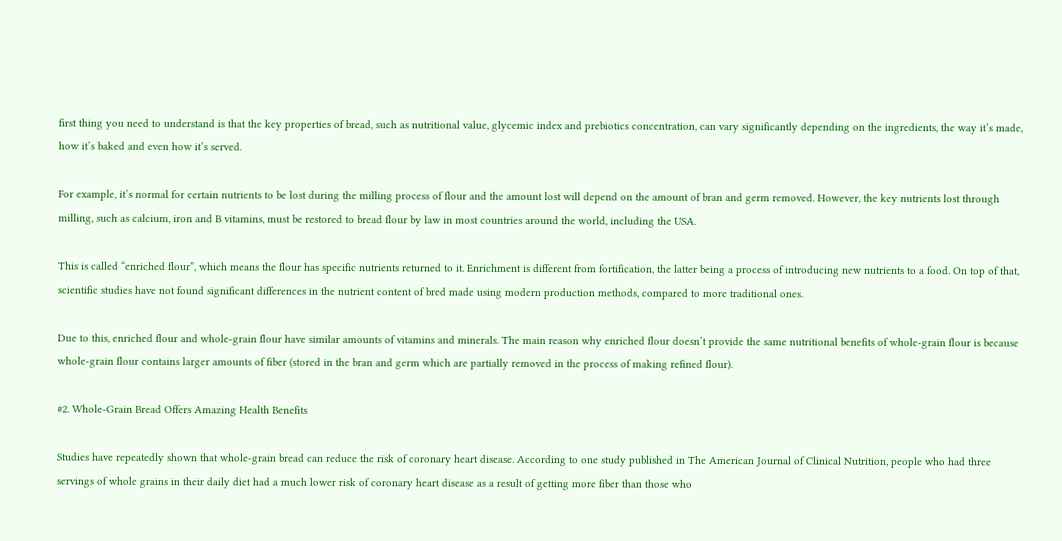first thing you need to understand is that the key properties of bread, such as nutritional value, glycemic index and prebiotics concentration, can vary significantly depending on the ingredients, the way it’s made, how it’s baked and even how it’s served.

For example, it’s normal for certain nutrients to be lost during the milling process of flour and the amount lost will depend on the amount of bran and germ removed. However, the key nutrients lost through milling, such as calcium, iron and B vitamins, must be restored to bread flour by law in most countries around the world, including the USA.

This is called “enriched flour”, which means the flour has specific nutrients returned to it. Enrichment is different from fortification, the latter being a process of introducing new nutrients to a food. On top of that, scientific studies have not found significant differences in the nutrient content of bred made using modern production methods, compared to more traditional ones.

Due to this, enriched flour and whole-grain flour have similar amounts of vitamins and minerals. The main reason why enriched flour doesn’t provide the same nutritional benefits of whole-grain flour is because whole-grain flour contains larger amounts of fiber (stored in the bran and germ which are partially removed in the process of making refined flour).

#2. Whole-Grain Bread Offers Amazing Health Benefits

Studies have repeatedly shown that whole-grain bread can reduce the risk of coronary heart disease. According to one study published in The American Journal of Clinical Nutrition, people who had three servings of whole grains in their daily diet had a much lower risk of coronary heart disease as a result of getting more fiber than those who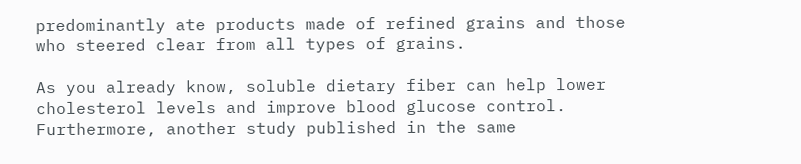predominantly ate products made of refined grains and those who steered clear from all types of grains.

As you already know, soluble dietary fiber can help lower cholesterol levels and improve blood glucose control. Furthermore, another study published in the same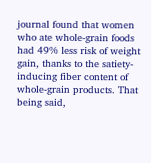journal found that women who ate whole-grain foods had 49% less risk of weight gain, thanks to the satiety-inducing fiber content of whole-grain products. That being said,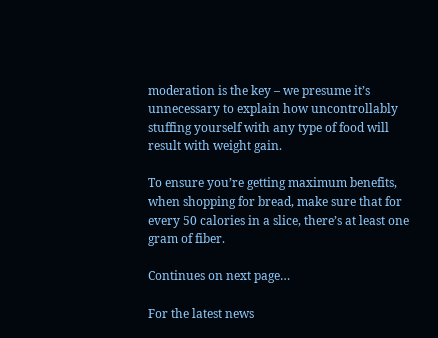moderation is the key – we presume it’s unnecessary to explain how uncontrollably stuffing yourself with any type of food will result with weight gain.

To ensure you’re getting maximum benefits, when shopping for bread, make sure that for every 50 calories in a slice, there’s at least one gram of fiber.

Continues on next page…

For the latest news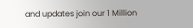and updates join our 1 Million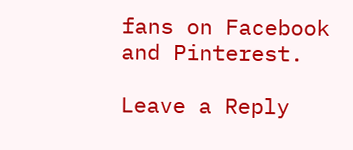fans on Facebook and Pinterest.

Leave a Reply